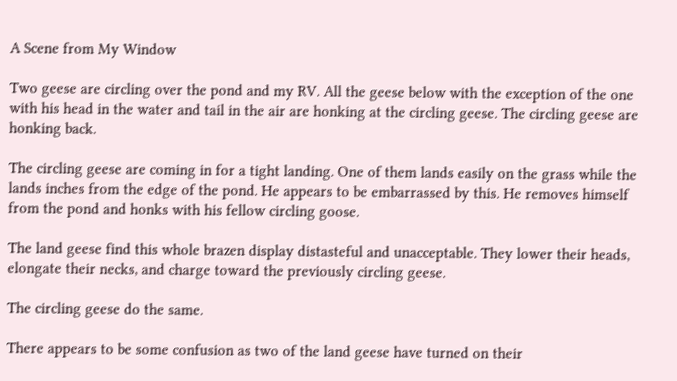A Scene from My Window

Two geese are circling over the pond and my RV. All the geese below with the exception of the one with his head in the water and tail in the air are honking at the circling geese. The circling geese are honking back.

The circling geese are coming in for a tight landing. One of them lands easily on the grass while the lands inches from the edge of the pond. He appears to be embarrassed by this. He removes himself from the pond and honks with his fellow circling goose.

The land geese find this whole brazen display distasteful and unacceptable. They lower their heads, elongate their necks, and charge toward the previously circling geese.

The circling geese do the same.

There appears to be some confusion as two of the land geese have turned on their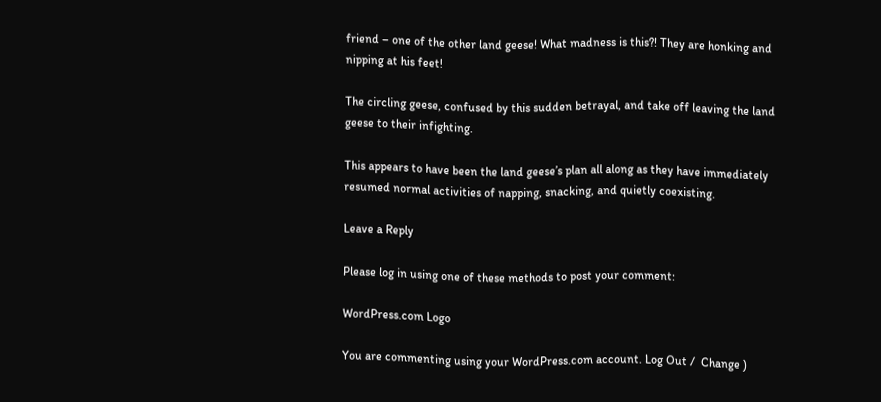friend – one of the other land geese! What madness is this?! They are honking and nipping at his feet!

The circling geese, confused by this sudden betrayal, and take off leaving the land geese to their infighting.

This appears to have been the land geese’s plan all along as they have immediately resumed normal activities of napping, snacking, and quietly coexisting.

Leave a Reply

Please log in using one of these methods to post your comment:

WordPress.com Logo

You are commenting using your WordPress.com account. Log Out /  Change )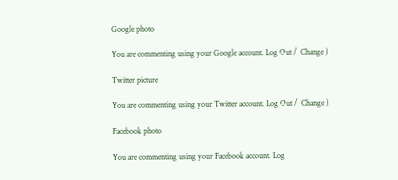Google photo

You are commenting using your Google account. Log Out /  Change )

Twitter picture

You are commenting using your Twitter account. Log Out /  Change )

Facebook photo

You are commenting using your Facebook account. Log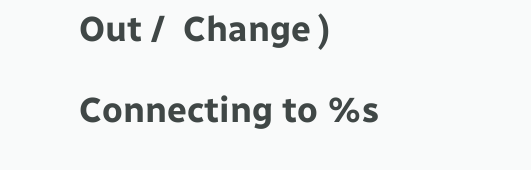Out /  Change )

Connecting to %s